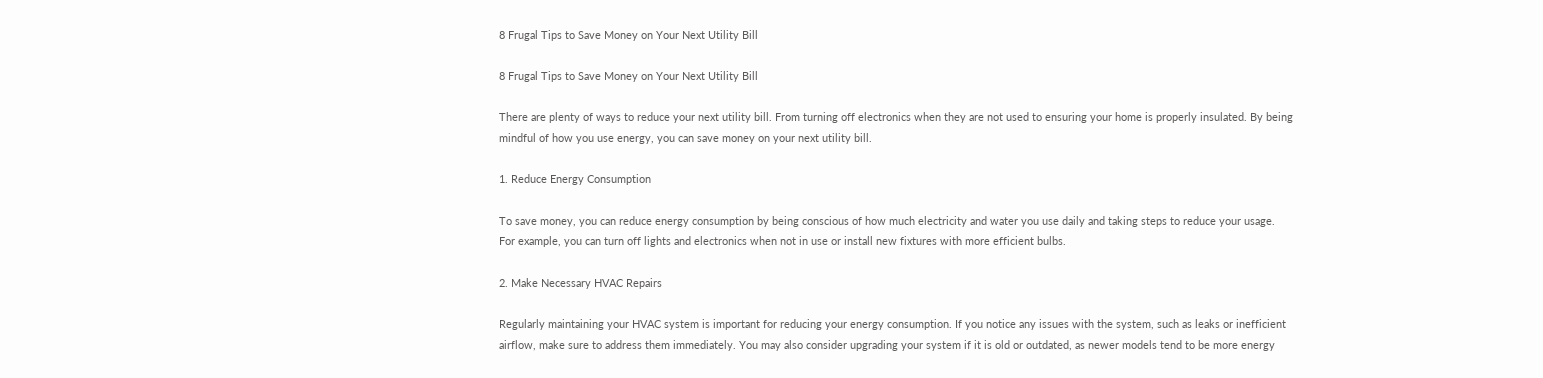8 Frugal Tips to Save Money on Your Next Utility Bill

8 Frugal Tips to Save Money on Your Next Utility Bill

There are plenty of ways to reduce your next utility bill. From turning off electronics when they are not used to ensuring your home is properly insulated. By being mindful of how you use energy, you can save money on your next utility bill.

1. Reduce Energy Consumption

To save money, you can reduce energy consumption by being conscious of how much electricity and water you use daily and taking steps to reduce your usage. For example, you can turn off lights and electronics when not in use or install new fixtures with more efficient bulbs.

2. Make Necessary HVAC Repairs

Regularly maintaining your HVAC system is important for reducing your energy consumption. If you notice any issues with the system, such as leaks or inefficient airflow, make sure to address them immediately. You may also consider upgrading your system if it is old or outdated, as newer models tend to be more energy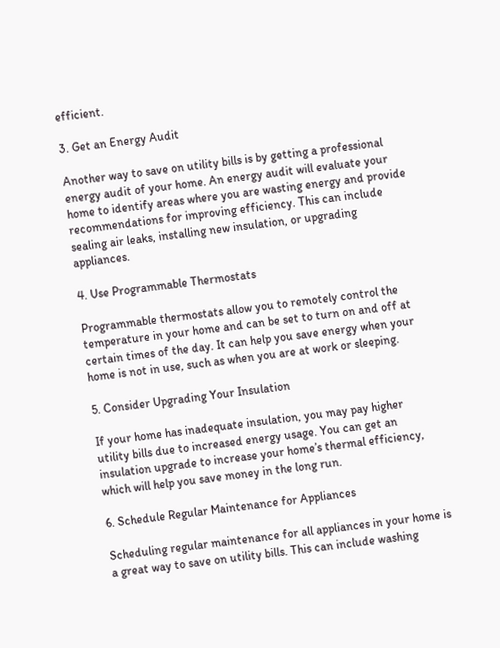efficient.

3. Get an Energy Audit

Another way to save on utility bills is by getting a professional energy audit of your home. An energy audit will evaluate your home to identify areas where you are wasting energy and provide recommendations for improving efficiency. This can include sealing air leaks, installing new insulation, or upgrading appliances.

4. Use Programmable Thermostats

Programmable thermostats allow you to remotely control the temperature in your home and can be set to turn on and off at certain times of the day. It can help you save energy when your home is not in use, such as when you are at work or sleeping.

5. Consider Upgrading Your Insulation

If your home has inadequate insulation, you may pay higher utility bills due to increased energy usage. You can get an insulation upgrade to increase your home’s thermal efficiency, which will help you save money in the long run.

6. Schedule Regular Maintenance for Appliances

Scheduling regular maintenance for all appliances in your home is a great way to save on utility bills. This can include washing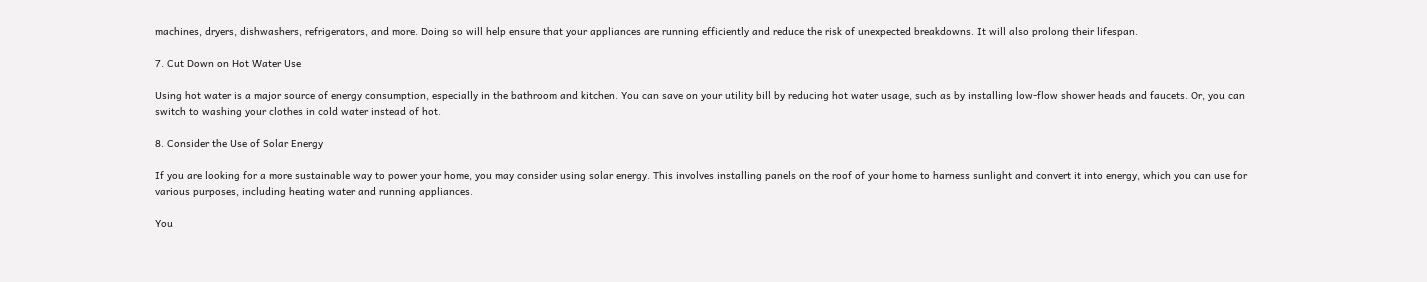machines, dryers, dishwashers, refrigerators, and more. Doing so will help ensure that your appliances are running efficiently and reduce the risk of unexpected breakdowns. It will also prolong their lifespan.

7. Cut Down on Hot Water Use

Using hot water is a major source of energy consumption, especially in the bathroom and kitchen. You can save on your utility bill by reducing hot water usage, such as by installing low-flow shower heads and faucets. Or, you can switch to washing your clothes in cold water instead of hot.

8. Consider the Use of Solar Energy

If you are looking for a more sustainable way to power your home, you may consider using solar energy. This involves installing panels on the roof of your home to harness sunlight and convert it into energy, which you can use for various purposes, including heating water and running appliances.

You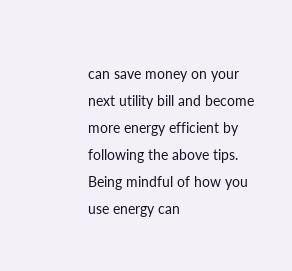can save money on your next utility bill and become more energy efficient by following the above tips. Being mindful of how you use energy can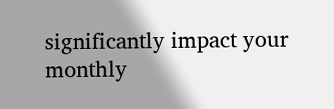significantly impact your monthly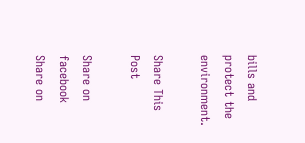bills and protect the environment.

Share This Post

Share on facebook
Share on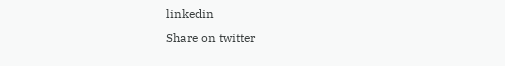linkedin
Share on twitter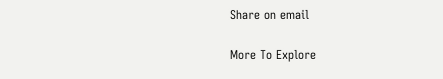Share on email

More To Explore